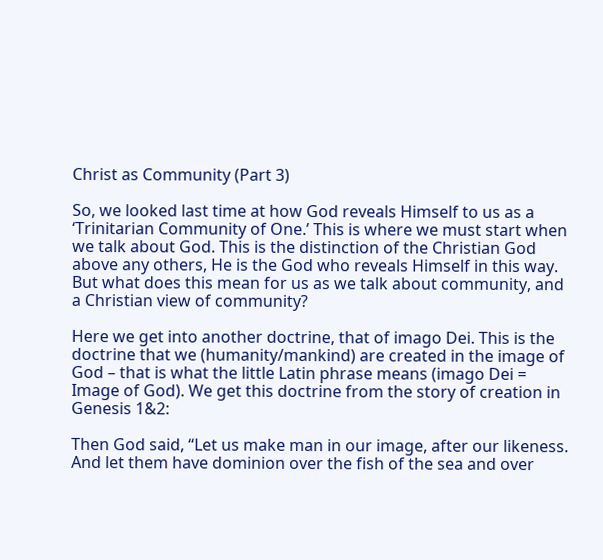Christ as Community (Part 3)

So, we looked last time at how God reveals Himself to us as a ‘Trinitarian Community of One.’ This is where we must start when we talk about God. This is the distinction of the Christian God above any others, He is the God who reveals Himself in this way. But what does this mean for us as we talk about community, and a Christian view of community?

Here we get into another doctrine, that of imago Dei. This is the doctrine that we (humanity/mankind) are created in the image of God – that is what the little Latin phrase means (imago Dei = Image of God). We get this doctrine from the story of creation in Genesis 1&2:

Then God said, “Let us make man in our image, after our likeness. And let them have dominion over the fish of the sea and over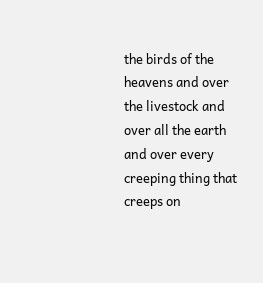the birds of the heavens and over the livestock and over all the earth and over every creeping thing that creeps on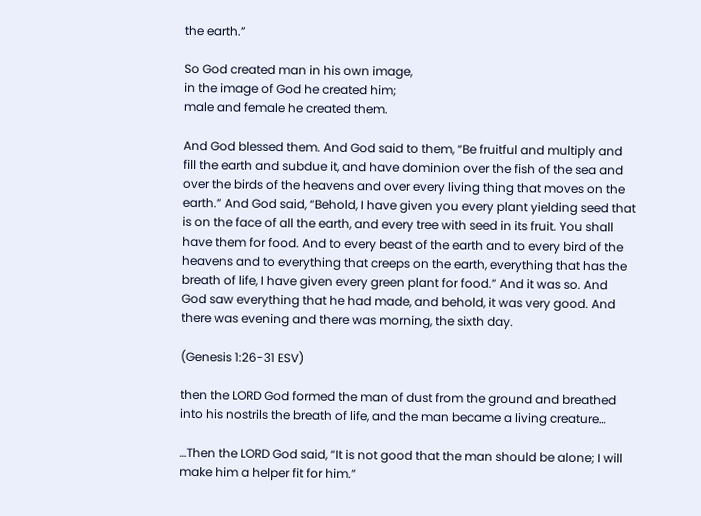the earth.”

So God created man in his own image,
in the image of God he created him;
male and female he created them.

And God blessed them. And God said to them, “Be fruitful and multiply and fill the earth and subdue it, and have dominion over the fish of the sea and over the birds of the heavens and over every living thing that moves on the earth.” And God said, “Behold, I have given you every plant yielding seed that is on the face of all the earth, and every tree with seed in its fruit. You shall have them for food. And to every beast of the earth and to every bird of the heavens and to everything that creeps on the earth, everything that has the breath of life, I have given every green plant for food.” And it was so. And God saw everything that he had made, and behold, it was very good. And there was evening and there was morning, the sixth day.

(Genesis 1:26-31 ESV)

then the LORD God formed the man of dust from the ground and breathed into his nostrils the breath of life, and the man became a living creature…

…Then the LORD God said, “It is not good that the man should be alone; I will make him a helper fit for him.”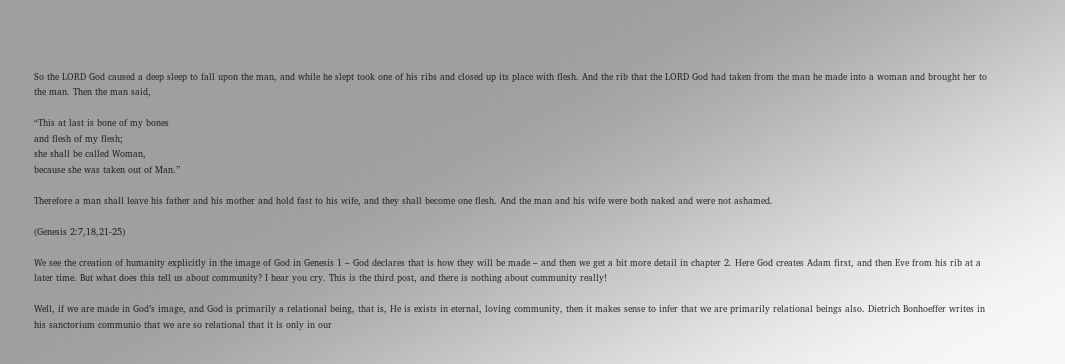So the LORD God caused a deep sleep to fall upon the man, and while he slept took one of his ribs and closed up its place with flesh. And the rib that the LORD God had taken from the man he made into a woman and brought her to the man. Then the man said,

“This at last is bone of my bones
and flesh of my flesh;
she shall be called Woman,
because she was taken out of Man.”

Therefore a man shall leave his father and his mother and hold fast to his wife, and they shall become one flesh. And the man and his wife were both naked and were not ashamed.

(Genesis 2:7,18,21-25)

We see the creation of humanity explicitly in the image of God in Genesis 1 – God declares that is how they will be made – and then we get a bit more detail in chapter 2. Here God creates Adam first, and then Eve from his rib at a later time. But what does this tell us about community? I hear you cry. This is the third post, and there is nothing about community really!

Well, if we are made in God’s image, and God is primarily a relational being, that is, He is exists in eternal, loving community, then it makes sense to infer that we are primarily relational beings also. Dietrich Bonhoeffer writes in his sanctorium communio that we are so relational that it is only in our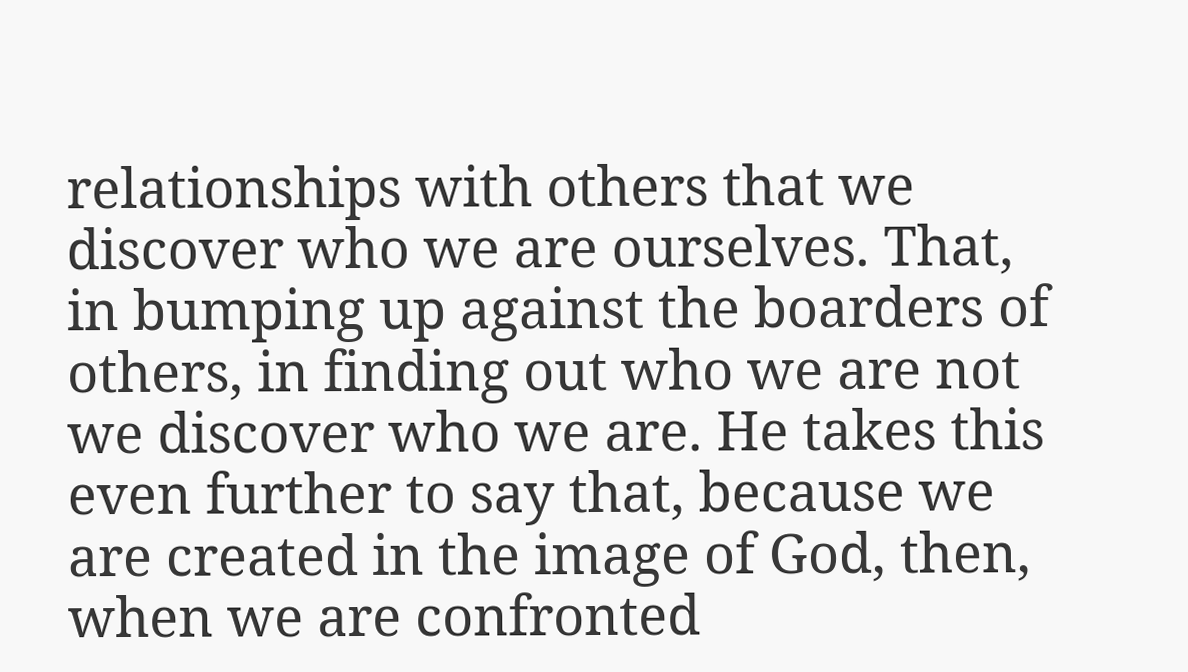relationships with others that we discover who we are ourselves. That, in bumping up against the boarders of others, in finding out who we are not we discover who we are. He takes this even further to say that, because we are created in the image of God, then, when we are confronted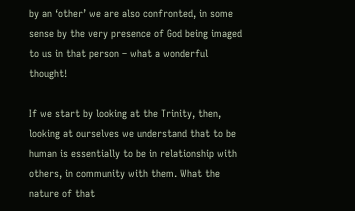by an ‘other’ we are also confronted, in some sense by the very presence of God being imaged to us in that person – what a wonderful thought!

If we start by looking at the Trinity, then, looking at ourselves we understand that to be human is essentially to be in relationship with others, in community with them. What the nature of that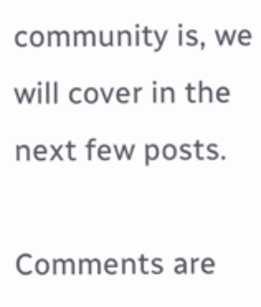community is, we will cover in the next few posts.

Comments are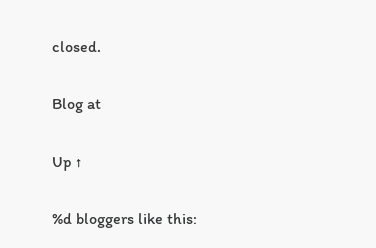closed.

Blog at

Up ↑

%d bloggers like this: